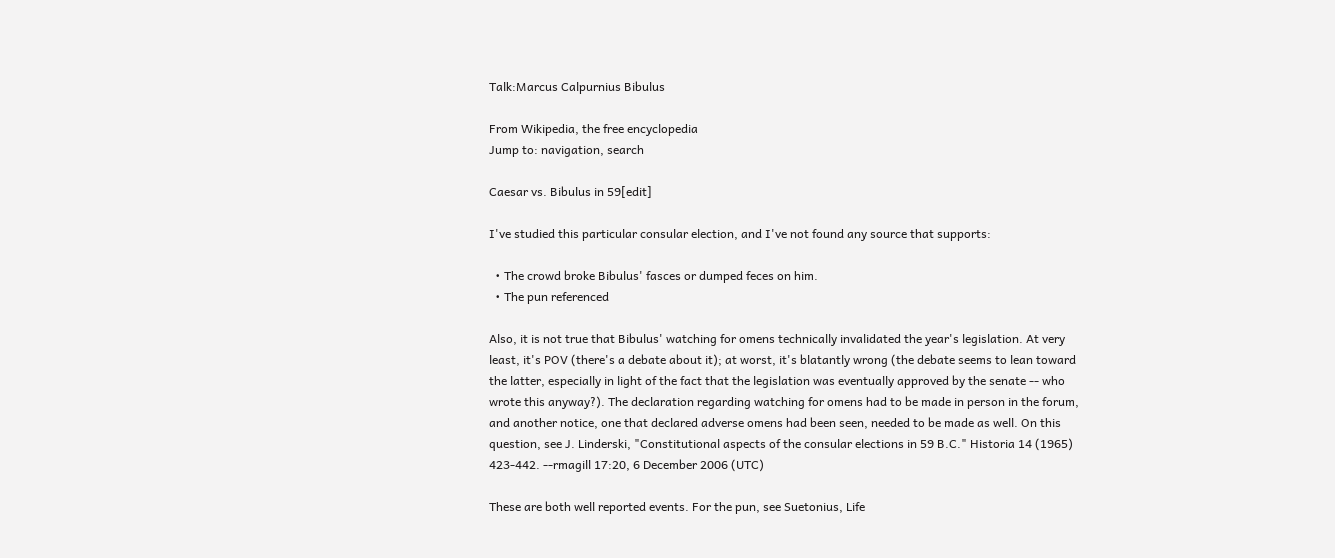Talk:Marcus Calpurnius Bibulus

From Wikipedia, the free encyclopedia
Jump to: navigation, search

Caesar vs. Bibulus in 59[edit]

I've studied this particular consular election, and I've not found any source that supports:

  • The crowd broke Bibulus' fasces or dumped feces on him.
  • The pun referenced

Also, it is not true that Bibulus' watching for omens technically invalidated the year's legislation. At very least, it's POV (there's a debate about it); at worst, it's blatantly wrong (the debate seems to lean toward the latter, especially in light of the fact that the legislation was eventually approved by the senate -- who wrote this anyway?). The declaration regarding watching for omens had to be made in person in the forum, and another notice, one that declared adverse omens had been seen, needed to be made as well. On this question, see J. Linderski, "Constitutional aspects of the consular elections in 59 B.C." Historia 14 (1965) 423-442. --rmagill 17:20, 6 December 2006 (UTC)

These are both well reported events. For the pun, see Suetonius, Life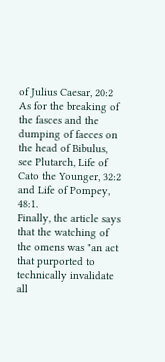of Julius Caesar, 20:2
As for the breaking of the fasces and the dumping of faeces on the head of Bibulus, see Plutarch, Life of Cato the Younger, 32:2 and Life of Pompey, 48:1.
Finally, the article says that the watching of the omens was "an act that purported to technically invalidate all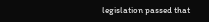legislation passed that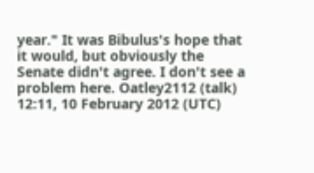year." It was Bibulus's hope that it would, but obviously the Senate didn't agree. I don't see a problem here. Oatley2112 (talk) 12:11, 10 February 2012 (UTC)